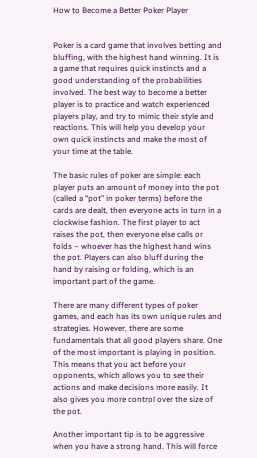How to Become a Better Poker Player


Poker is a card game that involves betting and bluffing, with the highest hand winning. It is a game that requires quick instincts and a good understanding of the probabilities involved. The best way to become a better player is to practice and watch experienced players play, and try to mimic their style and reactions. This will help you develop your own quick instincts and make the most of your time at the table.

The basic rules of poker are simple: each player puts an amount of money into the pot (called a “pot” in poker terms) before the cards are dealt, then everyone acts in turn in a clockwise fashion. The first player to act raises the pot, then everyone else calls or folds – whoever has the highest hand wins the pot. Players can also bluff during the hand by raising or folding, which is an important part of the game.

There are many different types of poker games, and each has its own unique rules and strategies. However, there are some fundamentals that all good players share. One of the most important is playing in position. This means that you act before your opponents, which allows you to see their actions and make decisions more easily. It also gives you more control over the size of the pot.

Another important tip is to be aggressive when you have a strong hand. This will force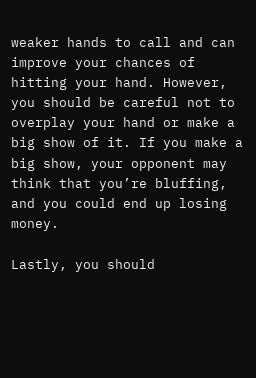weaker hands to call and can improve your chances of hitting your hand. However, you should be careful not to overplay your hand or make a big show of it. If you make a big show, your opponent may think that you’re bluffing, and you could end up losing money.

Lastly, you should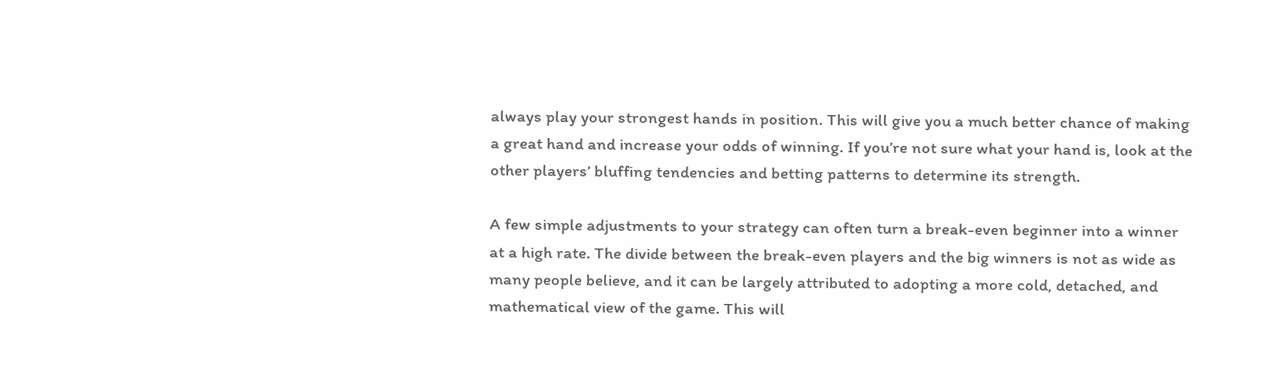always play your strongest hands in position. This will give you a much better chance of making a great hand and increase your odds of winning. If you’re not sure what your hand is, look at the other players’ bluffing tendencies and betting patterns to determine its strength.

A few simple adjustments to your strategy can often turn a break-even beginner into a winner at a high rate. The divide between the break-even players and the big winners is not as wide as many people believe, and it can be largely attributed to adopting a more cold, detached, and mathematical view of the game. This will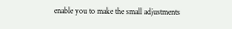enable you to make the small adjustments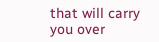that will carry you over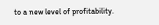to a new level of profitability.